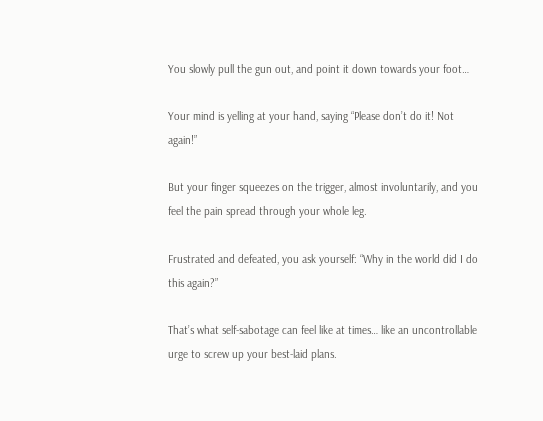You slowly pull the gun out, and point it down towards your foot…

Your mind is yelling at your hand, saying “Please don’t do it! Not again!”

But your finger squeezes on the trigger, almost involuntarily, and you feel the pain spread through your whole leg.

Frustrated and defeated, you ask yourself: “Why in the world did I do this again?”

That’s what self-sabotage can feel like at times… like an uncontrollable urge to screw up your best-laid plans.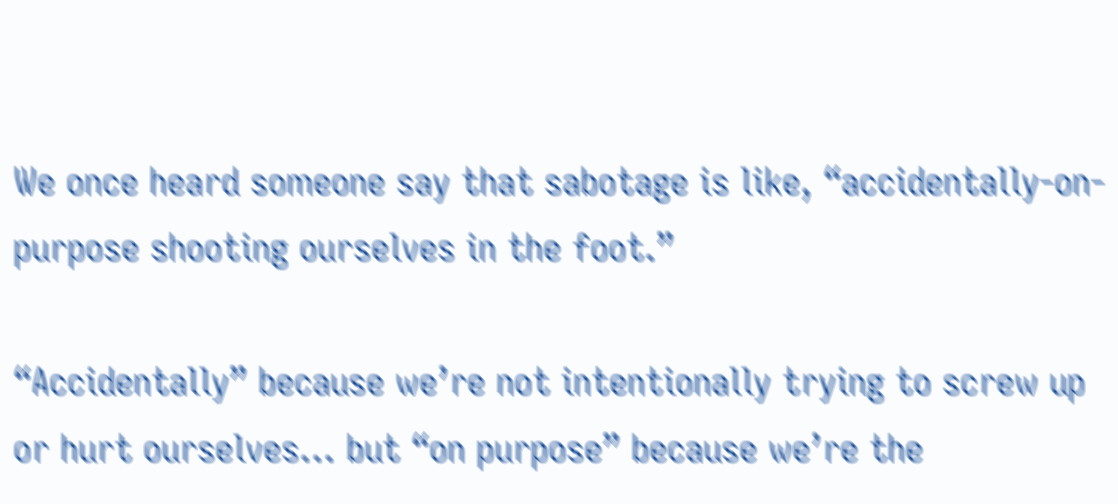We once heard someone say that sabotage is like, “accidentally-on-purpose shooting ourselves in the foot.”

“Accidentally” because we’re not intentionally trying to screw up or hurt ourselves… but “on purpose” because we’re the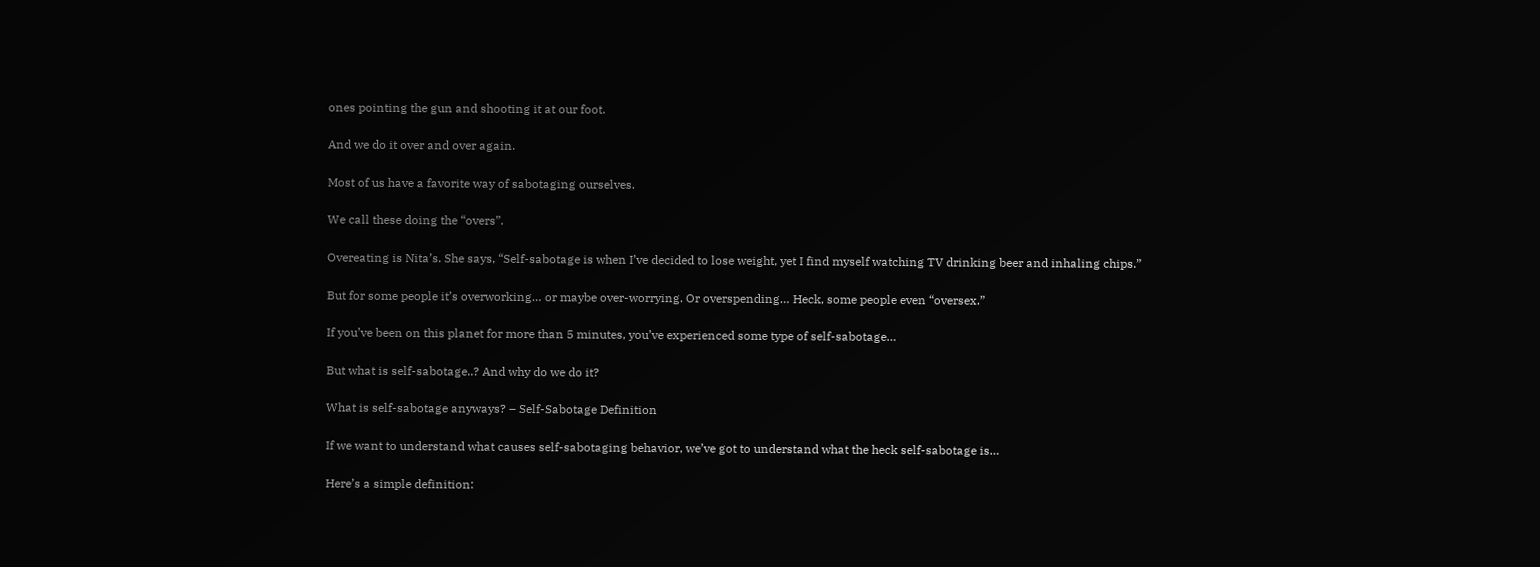ones pointing the gun and shooting it at our foot.

And we do it over and over again.

Most of us have a favorite way of sabotaging ourselves.

We call these doing the “overs”.

Overeating is Nita’s. She says, “Self-sabotage is when I’ve decided to lose weight, yet I find myself watching TV drinking beer and inhaling chips.”

But for some people it’s overworking… or maybe over-worrying. Or overspending… Heck, some people even “oversex.”

If you’ve been on this planet for more than 5 minutes, you’ve experienced some type of self-sabotage…

But what is self-sabotage..? And why do we do it?

What is self-sabotage anyways? – Self-Sabotage Definition

If we want to understand what causes self-sabotaging behavior, we’ve got to understand what the heck self-sabotage is…

Here’s a simple definition: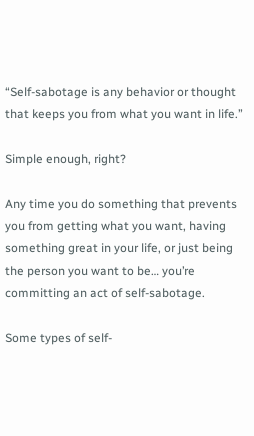“Self-sabotage is any behavior or thought that keeps you from what you want in life.”

Simple enough, right?

Any time you do something that prevents you from getting what you want, having something great in your life, or just being the person you want to be… you’re committing an act of self-sabotage.

Some types of self-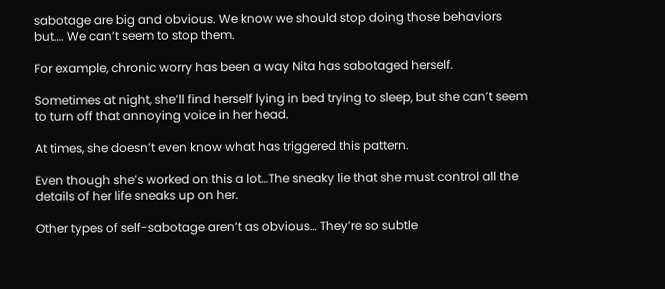sabotage are big and obvious. We know we should stop doing those behaviors but…. We can’t seem to stop them.

For example, chronic worry has been a way Nita has sabotaged herself.

Sometimes at night, she’ll find herself lying in bed trying to sleep, but she can’t seem to turn off that annoying voice in her head.

At times, she doesn’t even know what has triggered this pattern.

Even though she’s worked on this a lot…The sneaky lie that she must control all the details of her life sneaks up on her.

Other types of self-sabotage aren’t as obvious… They’re so subtle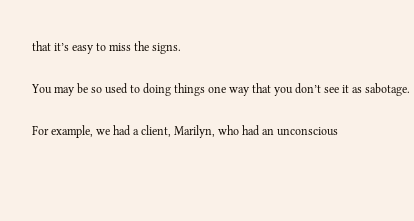that it’s easy to miss the signs.

You may be so used to doing things one way that you don’t see it as sabotage.

For example, we had a client, Marilyn, who had an unconscious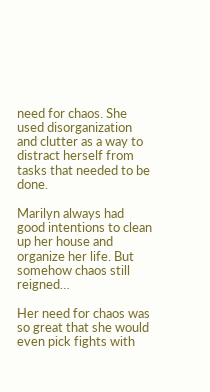need for chaos. She used disorganization and clutter as a way to distract herself from tasks that needed to be done.

Marilyn always had good intentions to clean up her house and organize her life. But somehow chaos still reigned…

Her need for chaos was so great that she would even pick fights with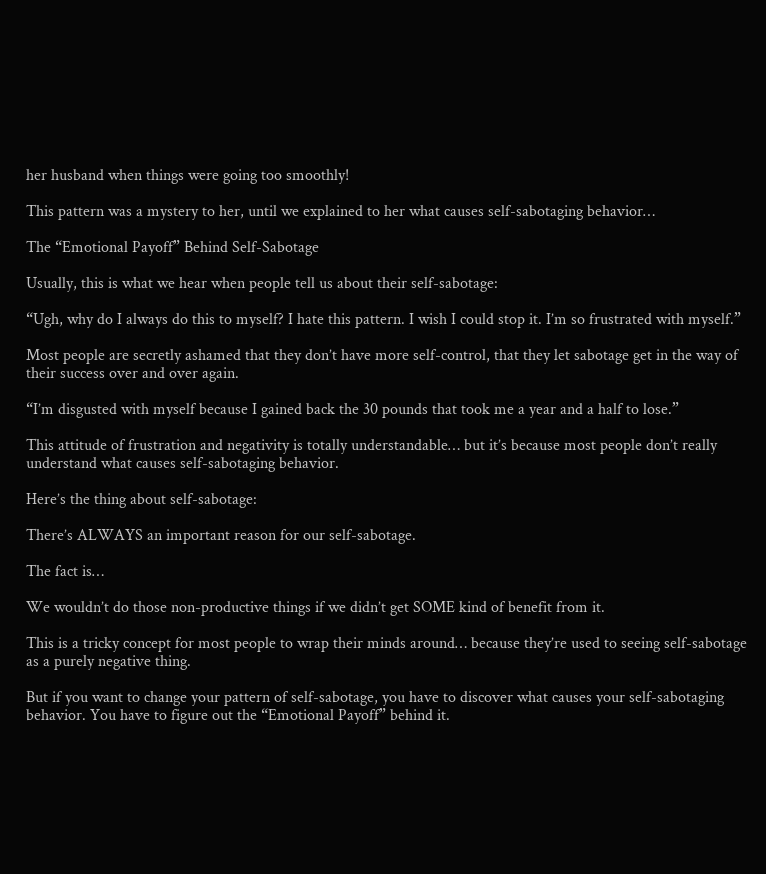her husband when things were going too smoothly!

This pattern was a mystery to her, until we explained to her what causes self-sabotaging behavior…

The “Emotional Payoff” Behind Self-Sabotage

Usually, this is what we hear when people tell us about their self-sabotage:

“Ugh, why do I always do this to myself? I hate this pattern. I wish I could stop it. I’m so frustrated with myself.”

Most people are secretly ashamed that they don’t have more self-control, that they let sabotage get in the way of their success over and over again.

“I’m disgusted with myself because I gained back the 30 pounds that took me a year and a half to lose.”

This attitude of frustration and negativity is totally understandable… but it’s because most people don’t really understand what causes self-sabotaging behavior.

Here’s the thing about self-sabotage:

There’s ALWAYS an important reason for our self-sabotage.

The fact is…

We wouldn’t do those non-productive things if we didn’t get SOME kind of benefit from it.

This is a tricky concept for most people to wrap their minds around… because they’re used to seeing self-sabotage as a purely negative thing.

But if you want to change your pattern of self-sabotage, you have to discover what causes your self-sabotaging behavior. You have to figure out the “Emotional Payoff” behind it.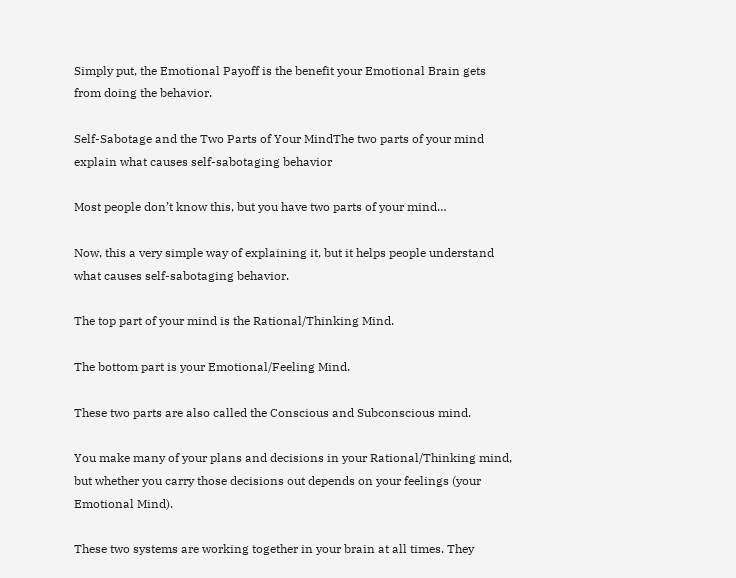Simply put, the Emotional Payoff is the benefit your Emotional Brain gets from doing the behavior.

Self-Sabotage and the Two Parts of Your MindThe two parts of your mind explain what causes self-sabotaging behavior

Most people don’t know this, but you have two parts of your mind…

Now, this a very simple way of explaining it, but it helps people understand what causes self-sabotaging behavior.

The top part of your mind is the Rational/Thinking Mind.

The bottom part is your Emotional/Feeling Mind.

These two parts are also called the Conscious and Subconscious mind.

You make many of your plans and decisions in your Rational/Thinking mind, but whether you carry those decisions out depends on your feelings (your Emotional Mind).

These two systems are working together in your brain at all times. They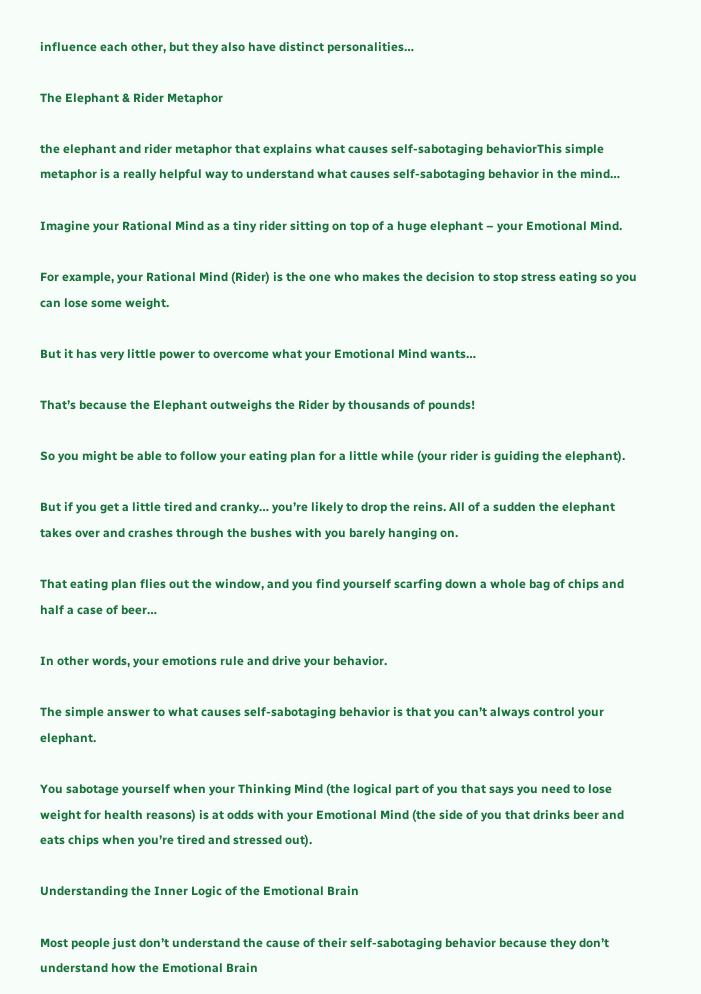influence each other, but they also have distinct personalities…

The Elephant & Rider Metaphor

the elephant and rider metaphor that explains what causes self-sabotaging behaviorThis simple metaphor is a really helpful way to understand what causes self-sabotaging behavior in the mind…

Imagine your Rational Mind as a tiny rider sitting on top of a huge elephant – your Emotional Mind.

For example, your Rational Mind (Rider) is the one who makes the decision to stop stress eating so you can lose some weight.

But it has very little power to overcome what your Emotional Mind wants…

That’s because the Elephant outweighs the Rider by thousands of pounds!

So you might be able to follow your eating plan for a little while (your rider is guiding the elephant).

But if you get a little tired and cranky… you’re likely to drop the reins. All of a sudden the elephant takes over and crashes through the bushes with you barely hanging on.

That eating plan flies out the window, and you find yourself scarfing down a whole bag of chips and half a case of beer…

In other words, your emotions rule and drive your behavior.

The simple answer to what causes self-sabotaging behavior is that you can’t always control your elephant.

You sabotage yourself when your Thinking Mind (the logical part of you that says you need to lose weight for health reasons) is at odds with your Emotional Mind (the side of you that drinks beer and eats chips when you’re tired and stressed out).

Understanding the Inner Logic of the Emotional Brain

Most people just don’t understand the cause of their self-sabotaging behavior because they don’t understand how the Emotional Brain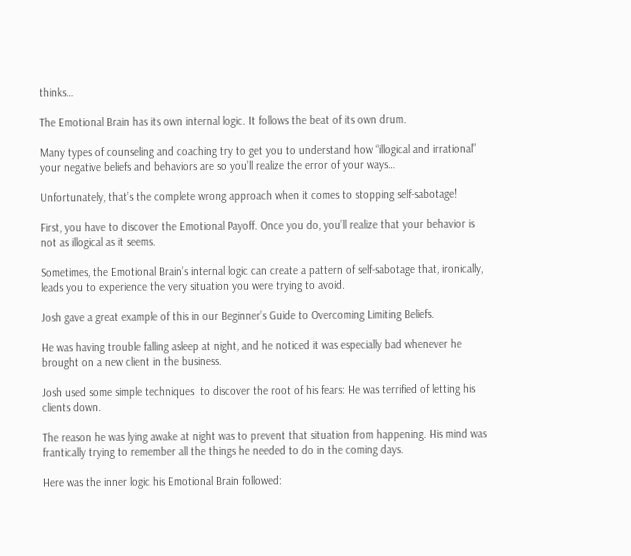thinks…

The Emotional Brain has its own internal logic. It follows the beat of its own drum.

Many types of counseling and coaching try to get you to understand how “illogical and irrational” your negative beliefs and behaviors are so you’ll realize the error of your ways…

Unfortunately, that’s the complete wrong approach when it comes to stopping self-sabotage!

First, you have to discover the Emotional Payoff. Once you do, you’ll realize that your behavior is not as illogical as it seems.

Sometimes, the Emotional Brain’s internal logic can create a pattern of self-sabotage that, ironically, leads you to experience the very situation you were trying to avoid.

Josh gave a great example of this in our Beginner’s Guide to Overcoming Limiting Beliefs.

He was having trouble falling asleep at night, and he noticed it was especially bad whenever he brought on a new client in the business.

Josh used some simple techniques  to discover the root of his fears: He was terrified of letting his clients down.

The reason he was lying awake at night was to prevent that situation from happening. His mind was frantically trying to remember all the things he needed to do in the coming days.

Here was the inner logic his Emotional Brain followed: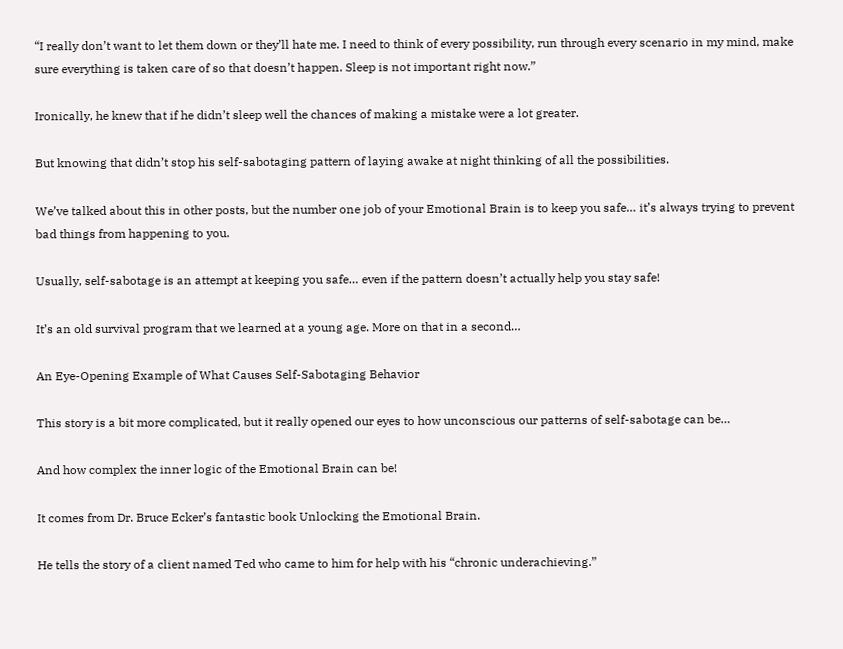“I really don’t want to let them down or they’ll hate me. I need to think of every possibility, run through every scenario in my mind, make sure everything is taken care of so that doesn’t happen. Sleep is not important right now.”

Ironically, he knew that if he didn’t sleep well the chances of making a mistake were a lot greater.

But knowing that didn’t stop his self-sabotaging pattern of laying awake at night thinking of all the possibilities.

We’ve talked about this in other posts, but the number one job of your Emotional Brain is to keep you safe… it’s always trying to prevent bad things from happening to you.

Usually, self-sabotage is an attempt at keeping you safe… even if the pattern doesn’t actually help you stay safe!

It’s an old survival program that we learned at a young age. More on that in a second…

An Eye-Opening Example of What Causes Self-Sabotaging Behavior

This story is a bit more complicated, but it really opened our eyes to how unconscious our patterns of self-sabotage can be…

And how complex the inner logic of the Emotional Brain can be!

It comes from Dr. Bruce Ecker’s fantastic book Unlocking the Emotional Brain.

He tells the story of a client named Ted who came to him for help with his “chronic underachieving.”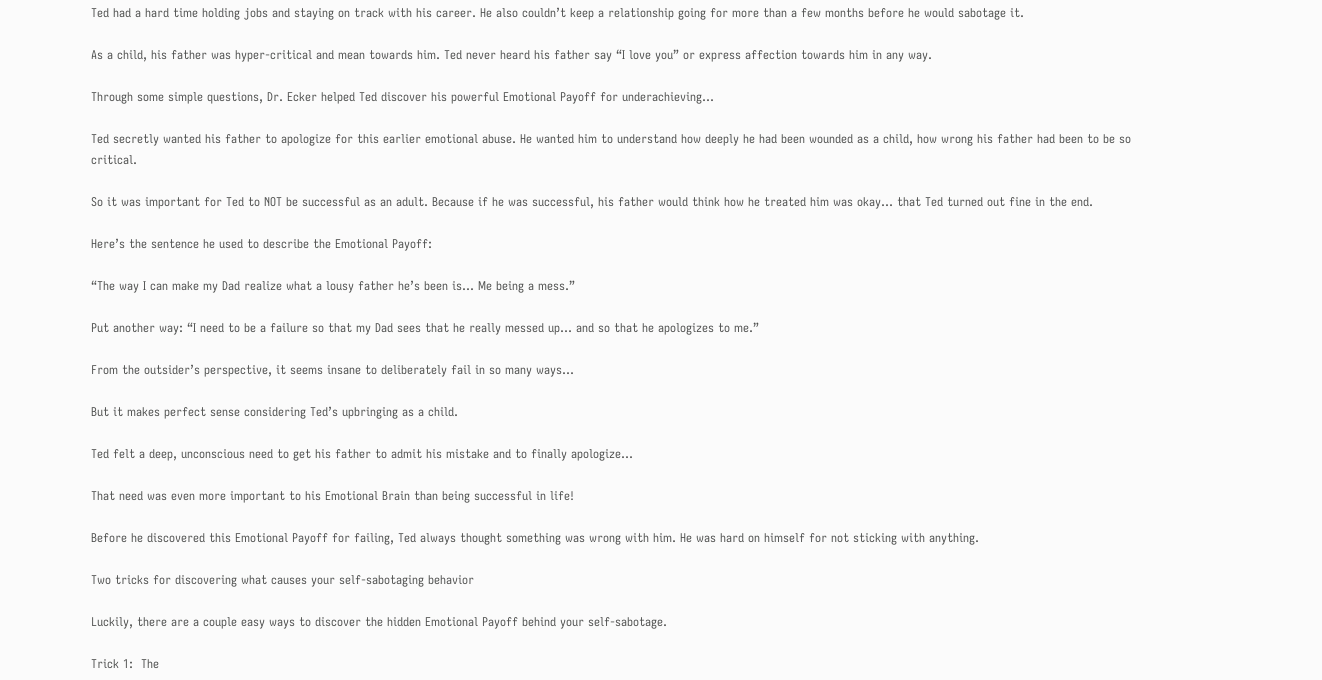Ted had a hard time holding jobs and staying on track with his career. He also couldn’t keep a relationship going for more than a few months before he would sabotage it.

As a child, his father was hyper-critical and mean towards him. Ted never heard his father say “I love you” or express affection towards him in any way.

Through some simple questions, Dr. Ecker helped Ted discover his powerful Emotional Payoff for underachieving…

Ted secretly wanted his father to apologize for this earlier emotional abuse. He wanted him to understand how deeply he had been wounded as a child, how wrong his father had been to be so critical.

So it was important for Ted to NOT be successful as an adult. Because if he was successful, his father would think how he treated him was okay… that Ted turned out fine in the end.

Here’s the sentence he used to describe the Emotional Payoff:

“The way I can make my Dad realize what a lousy father he’s been is… Me being a mess.”

Put another way: “I need to be a failure so that my Dad sees that he really messed up… and so that he apologizes to me.”

From the outsider’s perspective, it seems insane to deliberately fail in so many ways…

But it makes perfect sense considering Ted’s upbringing as a child.

Ted felt a deep, unconscious need to get his father to admit his mistake and to finally apologize…

That need was even more important to his Emotional Brain than being successful in life!

Before he discovered this Emotional Payoff for failing, Ted always thought something was wrong with him. He was hard on himself for not sticking with anything.

Two tricks for discovering what causes your self-sabotaging behavior

Luckily, there are a couple easy ways to discover the hidden Emotional Payoff behind your self-sabotage.

Trick 1:  The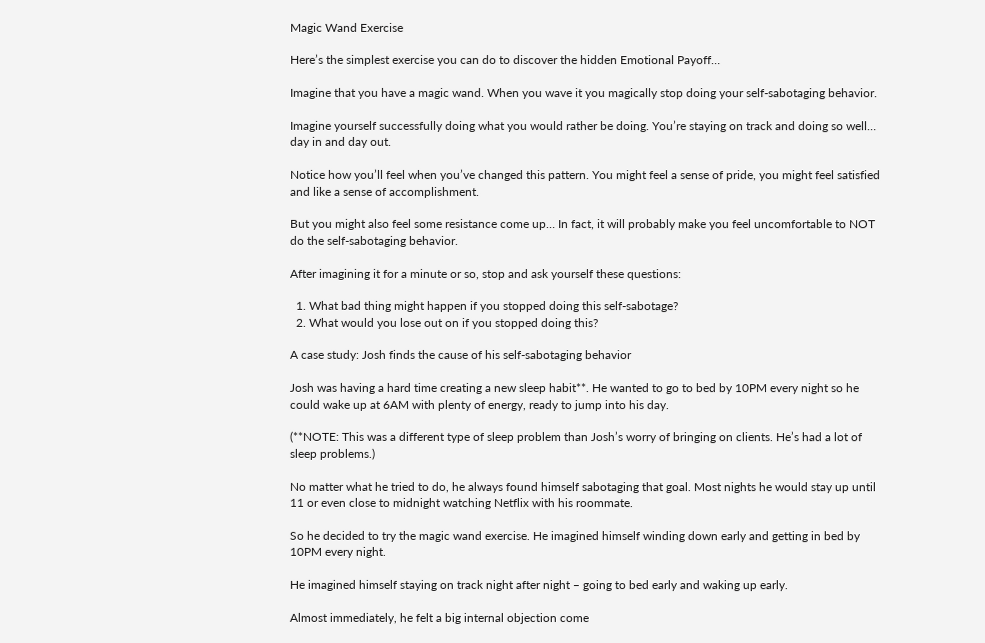Magic Wand Exercise

Here’s the simplest exercise you can do to discover the hidden Emotional Payoff…

Imagine that you have a magic wand. When you wave it you magically stop doing your self-sabotaging behavior.

Imagine yourself successfully doing what you would rather be doing. You’re staying on track and doing so well… day in and day out.

Notice how you’ll feel when you’ve changed this pattern. You might feel a sense of pride, you might feel satisfied and like a sense of accomplishment.

But you might also feel some resistance come up… In fact, it will probably make you feel uncomfortable to NOT do the self-sabotaging behavior.

After imagining it for a minute or so, stop and ask yourself these questions:

  1. What bad thing might happen if you stopped doing this self-sabotage?
  2. What would you lose out on if you stopped doing this?

A case study: Josh finds the cause of his self-sabotaging behavior

Josh was having a hard time creating a new sleep habit**. He wanted to go to bed by 10PM every night so he could wake up at 6AM with plenty of energy, ready to jump into his day.

(**NOTE: This was a different type of sleep problem than Josh’s worry of bringing on clients. He’s had a lot of sleep problems.)

No matter what he tried to do, he always found himself sabotaging that goal. Most nights he would stay up until 11 or even close to midnight watching Netflix with his roommate.

So he decided to try the magic wand exercise. He imagined himself winding down early and getting in bed by 10PM every night.

He imagined himself staying on track night after night – going to bed early and waking up early.

Almost immediately, he felt a big internal objection come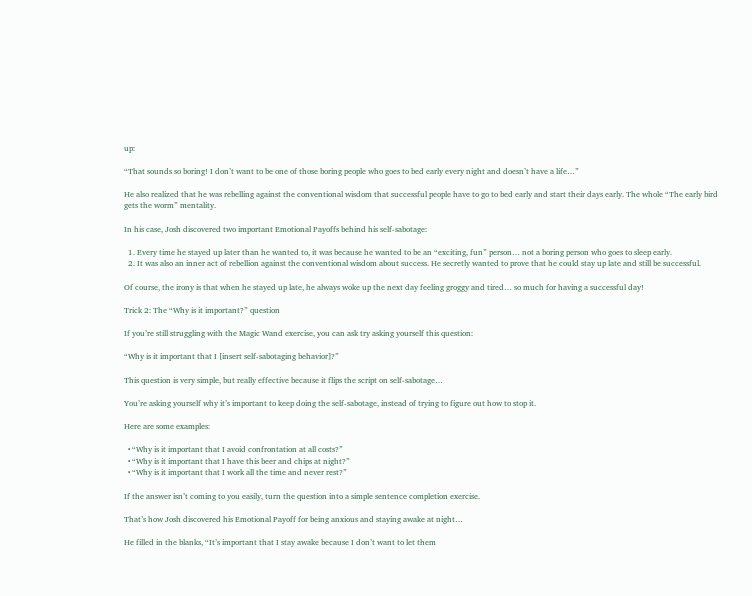up:

“That sounds so boring! I don’t want to be one of those boring people who goes to bed early every night and doesn’t have a life…”

He also realized that he was rebelling against the conventional wisdom that successful people have to go to bed early and start their days early. The whole “The early bird gets the worm” mentality.

In his case, Josh discovered two important Emotional Payoffs behind his self-sabotage:

  1. Every time he stayed up later than he wanted to, it was because he wanted to be an “exciting, fun” person… not a boring person who goes to sleep early.
  2. It was also an inner act of rebellion against the conventional wisdom about success. He secretly wanted to prove that he could stay up late and still be successful.

Of course, the irony is that when he stayed up late, he always woke up the next day feeling groggy and tired… so much for having a successful day!

Trick 2: The “Why is it important?” question

If you’re still struggling with the Magic Wand exercise, you can ask try asking yourself this question:

“Why is it important that I [insert self-sabotaging behavior]?”

This question is very simple, but really effective because it flips the script on self-sabotage…

You’re asking yourself why it’s important to keep doing the self-sabotage, instead of trying to figure out how to stop it.

Here are some examples:

  • “Why is it important that I avoid confrontation at all costs?”
  • “Why is it important that I have this beer and chips at night?”
  • “Why is it important that I work all the time and never rest?”

If the answer isn’t coming to you easily, turn the question into a simple sentence completion exercise.

That’s how Josh discovered his Emotional Payoff for being anxious and staying awake at night…

He filled in the blanks, “It’s important that I stay awake because I don’t want to let them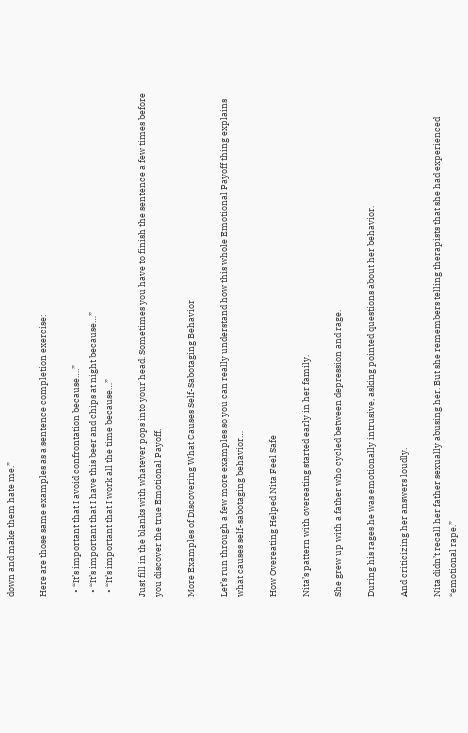down and make them hate me.”

Here are those same examples as a sentence completion exercise:

  • “It’s important that I avoid confrontation because….”
  • “It’s important that I have this beer and chips at night because…”
  • “It’s important that I work all the time because…”

Just fill in the blanks with whatever pops into your head. Sometimes you have to finish the sentence a few times before you discover the true Emotional Payoff.

More Examples of Discovering What Causes Self-Sabotaging Behavior

Let’s run through a few more examples so you can really understand how this whole Emotional Payoff thing explains what causes self-sabotaging behavior…

How Overeating Helped Nita Feel Safe

Nita’s pattern with overeating started early in her family.

She grew up with a father who cycled between depression and rage.

During his rages he was emotionally intrusive, asking pointed questions about her behavior.

And criticizing her answers loudly.

Nita didn’t recall her father sexually abusing her. But she remembers telling therapists that she had experienced “emotional rape.”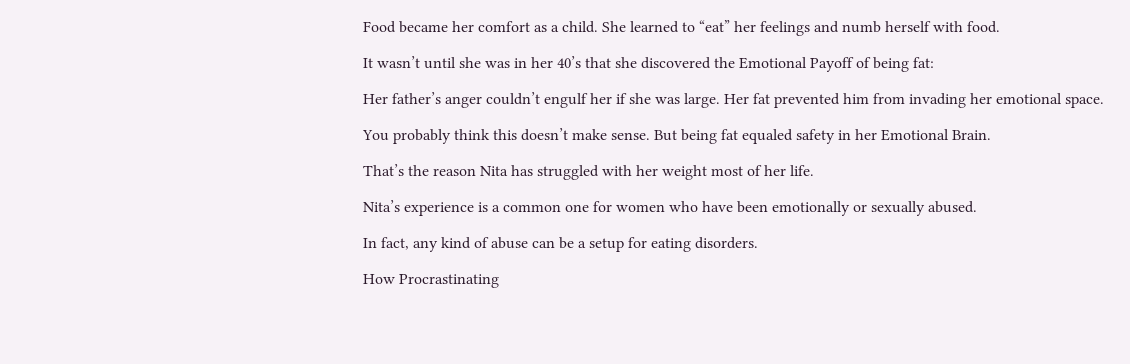Food became her comfort as a child. She learned to “eat” her feelings and numb herself with food.

It wasn’t until she was in her 40’s that she discovered the Emotional Payoff of being fat:

Her father’s anger couldn’t engulf her if she was large. Her fat prevented him from invading her emotional space.

You probably think this doesn’t make sense. But being fat equaled safety in her Emotional Brain.

That’s the reason Nita has struggled with her weight most of her life.

Nita’s experience is a common one for women who have been emotionally or sexually abused.

In fact, any kind of abuse can be a setup for eating disorders.

How Procrastinating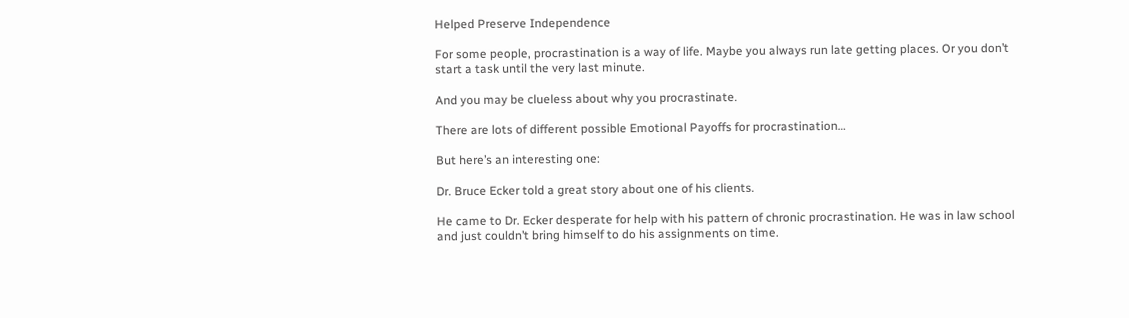Helped Preserve Independence

For some people, procrastination is a way of life. Maybe you always run late getting places. Or you don’t start a task until the very last minute.

And you may be clueless about why you procrastinate.

There are lots of different possible Emotional Payoffs for procrastination…

But here’s an interesting one:

Dr. Bruce Ecker told a great story about one of his clients.

He came to Dr. Ecker desperate for help with his pattern of chronic procrastination. He was in law school and just couldn’t bring himself to do his assignments on time.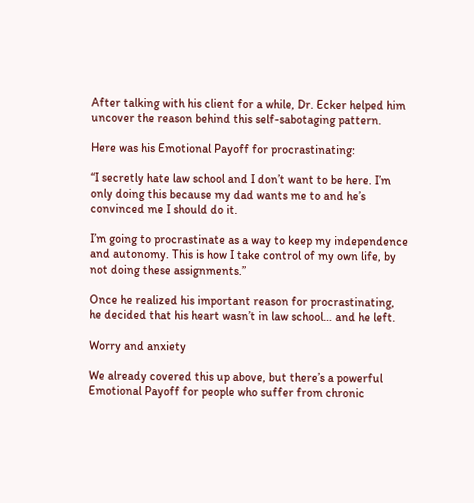After talking with his client for a while, Dr. Ecker helped him uncover the reason behind this self-sabotaging pattern.

Here was his Emotional Payoff for procrastinating:

“I secretly hate law school and I don’t want to be here. I’m only doing this because my dad wants me to and he’s convinced me I should do it.

I’m going to procrastinate as a way to keep my independence and autonomy. This is how I take control of my own life, by not doing these assignments.”

Once he realized his important reason for procrastinating, he decided that his heart wasn’t in law school… and he left.

Worry and anxiety

We already covered this up above, but there’s a powerful Emotional Payoff for people who suffer from chronic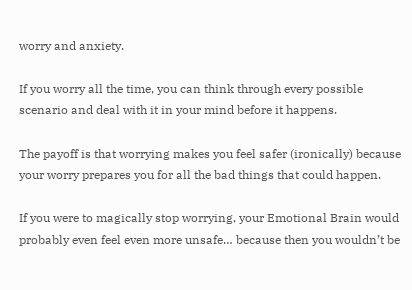worry and anxiety.

If you worry all the time, you can think through every possible scenario and deal with it in your mind before it happens.

The payoff is that worrying makes you feel safer (ironically) because your worry prepares you for all the bad things that could happen.

If you were to magically stop worrying, your Emotional Brain would probably even feel even more unsafe… because then you wouldn’t be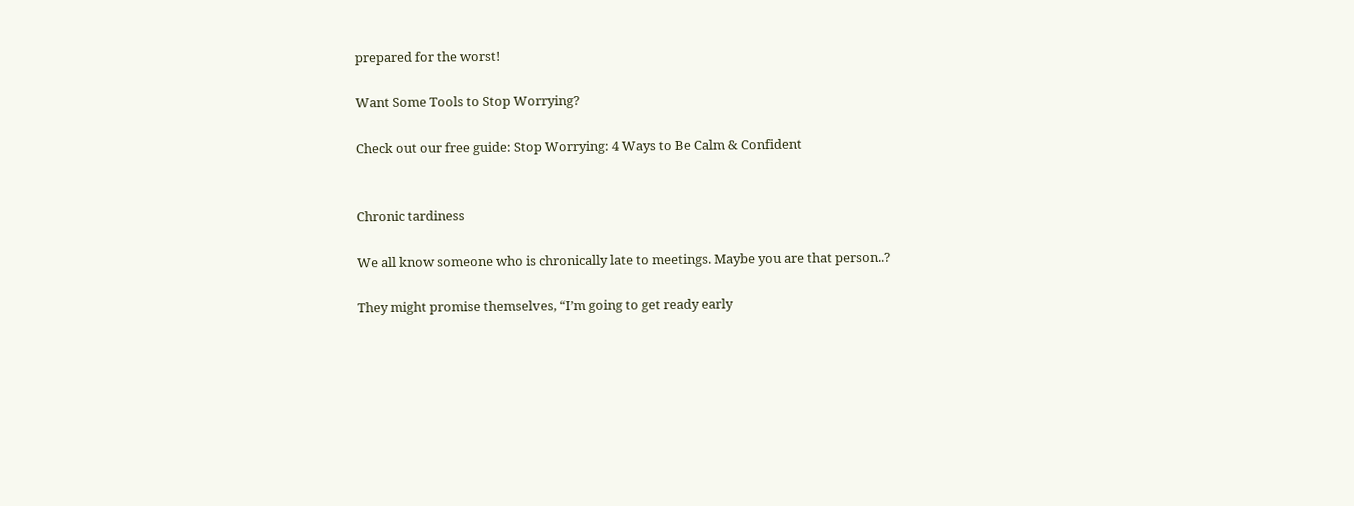prepared for the worst!

Want Some Tools to Stop Worrying?

Check out our free guide: Stop Worrying: 4 Ways to Be Calm & Confident


Chronic tardiness

We all know someone who is chronically late to meetings. Maybe you are that person..?

They might promise themselves, “I’m going to get ready early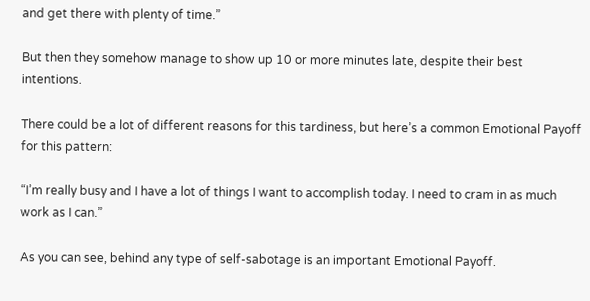and get there with plenty of time.”

But then they somehow manage to show up 10 or more minutes late, despite their best intentions.

There could be a lot of different reasons for this tardiness, but here’s a common Emotional Payoff for this pattern:

“I’m really busy and I have a lot of things I want to accomplish today. I need to cram in as much work as I can.”

As you can see, behind any type of self-sabotage is an important Emotional Payoff.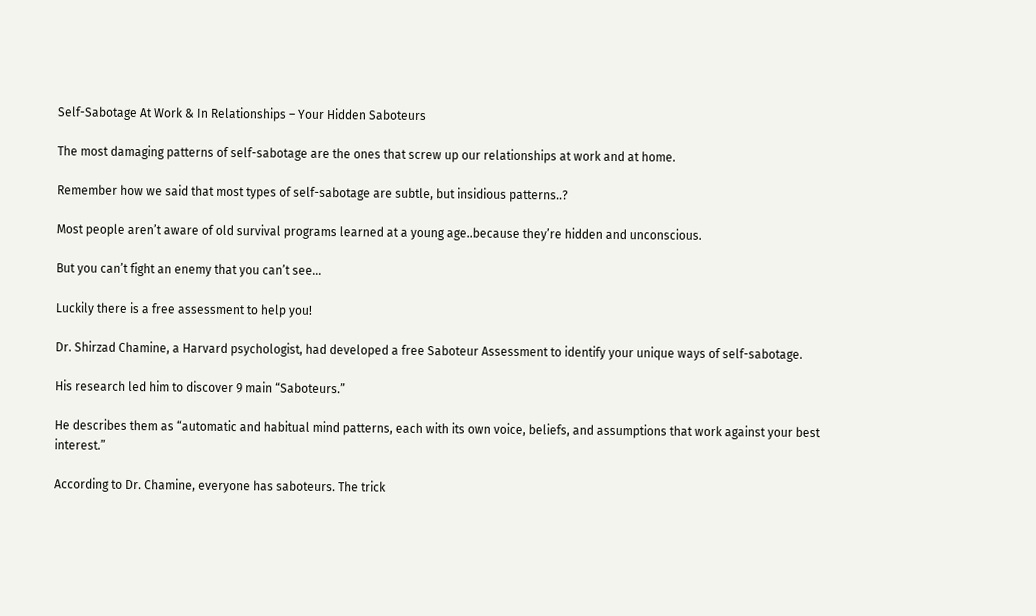Self-Sabotage At Work & In Relationships – Your Hidden Saboteurs

The most damaging patterns of self-sabotage are the ones that screw up our relationships at work and at home.

Remember how we said that most types of self-sabotage are subtle, but insidious patterns..?

Most people aren’t aware of old survival programs learned at a young age..because they’re hidden and unconscious.

But you can’t fight an enemy that you can’t see…

Luckily there is a free assessment to help you!

Dr. Shirzad Chamine, a Harvard psychologist, had developed a free Saboteur Assessment to identify your unique ways of self-sabotage.

His research led him to discover 9 main “Saboteurs.”

He describes them as “automatic and habitual mind patterns, each with its own voice, beliefs, and assumptions that work against your best interest.”

According to Dr. Chamine, everyone has saboteurs. The trick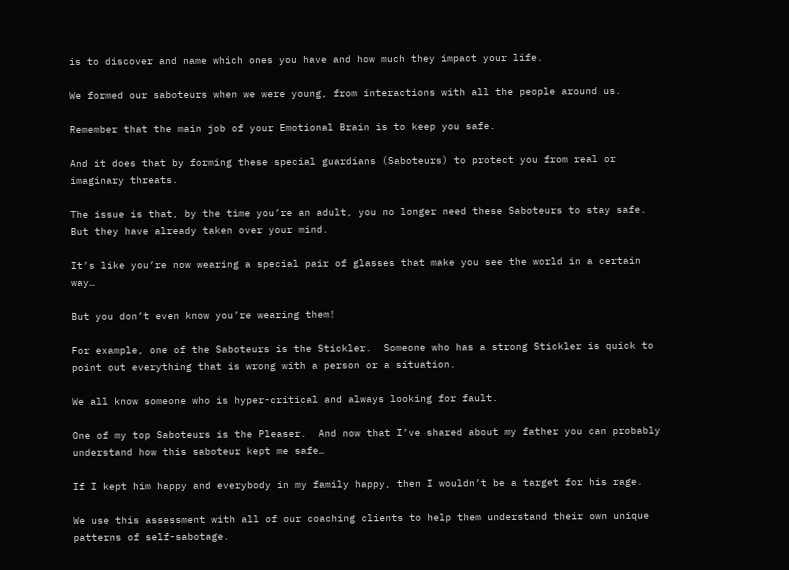is to discover and name which ones you have and how much they impact your life.

We formed our saboteurs when we were young, from interactions with all the people around us.

Remember that the main job of your Emotional Brain is to keep you safe.

And it does that by forming these special guardians (Saboteurs) to protect you from real or imaginary threats.

The issue is that, by the time you’re an adult, you no longer need these Saboteurs to stay safe. But they have already taken over your mind.

It’s like you’re now wearing a special pair of glasses that make you see the world in a certain way…

But you don’t even know you’re wearing them!

For example, one of the Saboteurs is the Stickler.  Someone who has a strong Stickler is quick to point out everything that is wrong with a person or a situation.

We all know someone who is hyper-critical and always looking for fault.

One of my top Saboteurs is the Pleaser.  And now that I’ve shared about my father you can probably understand how this saboteur kept me safe…

If I kept him happy and everybody in my family happy, then I wouldn’t be a target for his rage.

We use this assessment with all of our coaching clients to help them understand their own unique patterns of self-sabotage.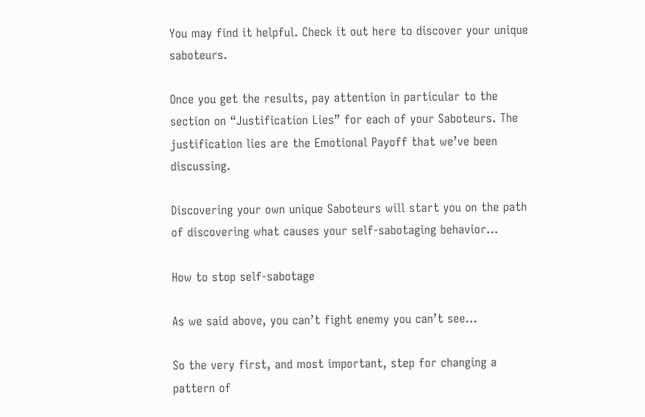You may find it helpful. Check it out here to discover your unique saboteurs.

Once you get the results, pay attention in particular to the section on “Justification Lies” for each of your Saboteurs. The justification lies are the Emotional Payoff that we’ve been discussing.

Discovering your own unique Saboteurs will start you on the path of discovering what causes your self-sabotaging behavior…

How to stop self-sabotage

As we said above, you can’t fight enemy you can’t see…

So the very first, and most important, step for changing a pattern of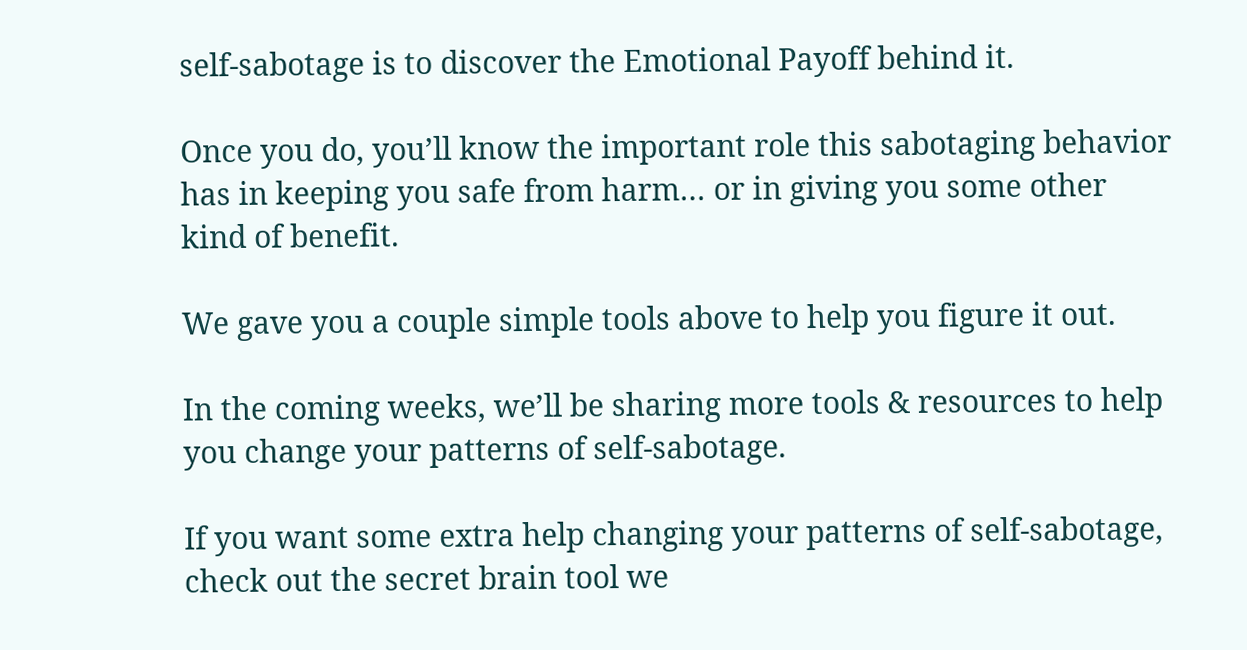self-sabotage is to discover the Emotional Payoff behind it.

Once you do, you’ll know the important role this sabotaging behavior has in keeping you safe from harm… or in giving you some other kind of benefit.

We gave you a couple simple tools above to help you figure it out.

In the coming weeks, we’ll be sharing more tools & resources to help you change your patterns of self-sabotage.

If you want some extra help changing your patterns of self-sabotage, check out the secret brain tool we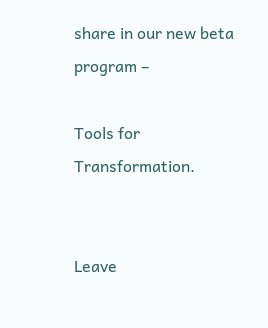share in our new beta program –

Tools for Transformation.


Leave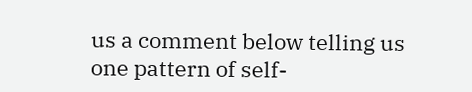us a comment below telling us one pattern of self-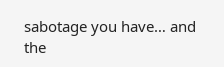sabotage you have… and the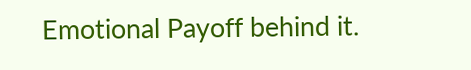Emotional Payoff behind it.